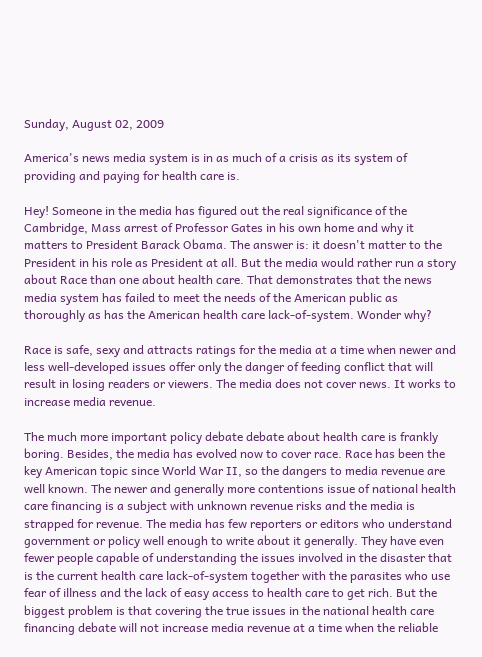Sunday, August 02, 2009

America's news media system is in as much of a crisis as its system of providing and paying for health care is.

Hey! Someone in the media has figured out the real significance of the Cambridge, Mass arrest of Professor Gates in his own home and why it matters to President Barack Obama. The answer is: it doesn't matter to the President in his role as President at all. But the media would rather run a story about Race than one about health care. That demonstrates that the news media system has failed to meet the needs of the American public as thoroughly as has the American health care lack-of-system. Wonder why?

Race is safe, sexy and attracts ratings for the media at a time when newer and less well-developed issues offer only the danger of feeding conflict that will result in losing readers or viewers. The media does not cover news. It works to increase media revenue.

The much more important policy debate debate about health care is frankly boring. Besides, the media has evolved now to cover race. Race has been the key American topic since World War II, so the dangers to media revenue are well known. The newer and generally more contentions issue of national health care financing is a subject with unknown revenue risks and the media is strapped for revenue. The media has few reporters or editors who understand government or policy well enough to write about it generally. They have even fewer people capable of understanding the issues involved in the disaster that is the current health care lack-of-system together with the parasites who use fear of illness and the lack of easy access to health care to get rich. But the biggest problem is that covering the true issues in the national health care financing debate will not increase media revenue at a time when the reliable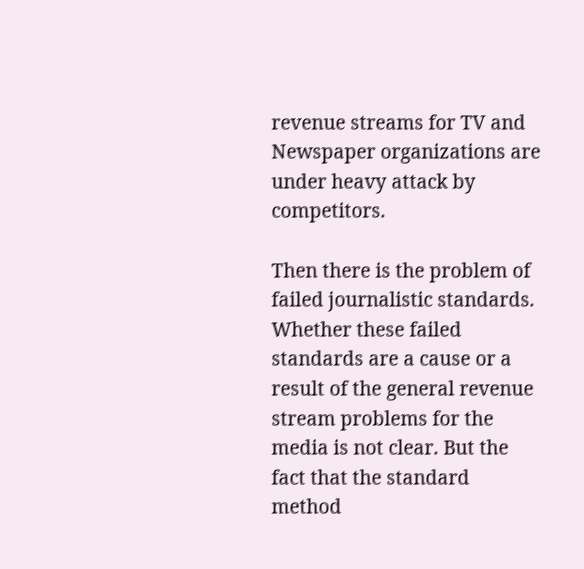revenue streams for TV and Newspaper organizations are under heavy attack by competitors.

Then there is the problem of failed journalistic standards. Whether these failed standards are a cause or a result of the general revenue stream problems for the media is not clear. But the fact that the standard method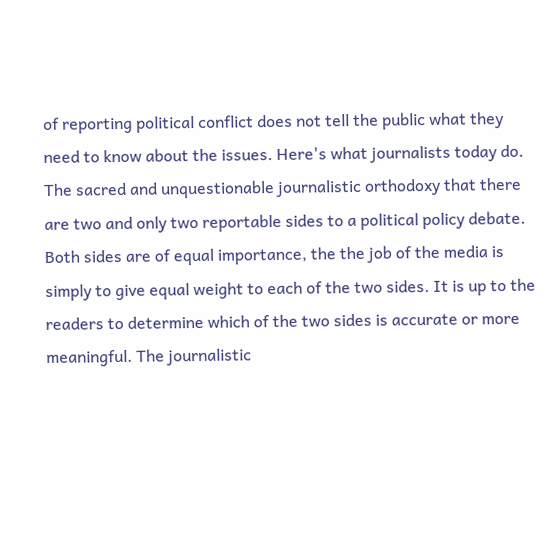of reporting political conflict does not tell the public what they need to know about the issues. Here's what journalists today do. The sacred and unquestionable journalistic orthodoxy that there are two and only two reportable sides to a political policy debate. Both sides are of equal importance, the the job of the media is simply to give equal weight to each of the two sides. It is up to the readers to determine which of the two sides is accurate or more meaningful. The journalistic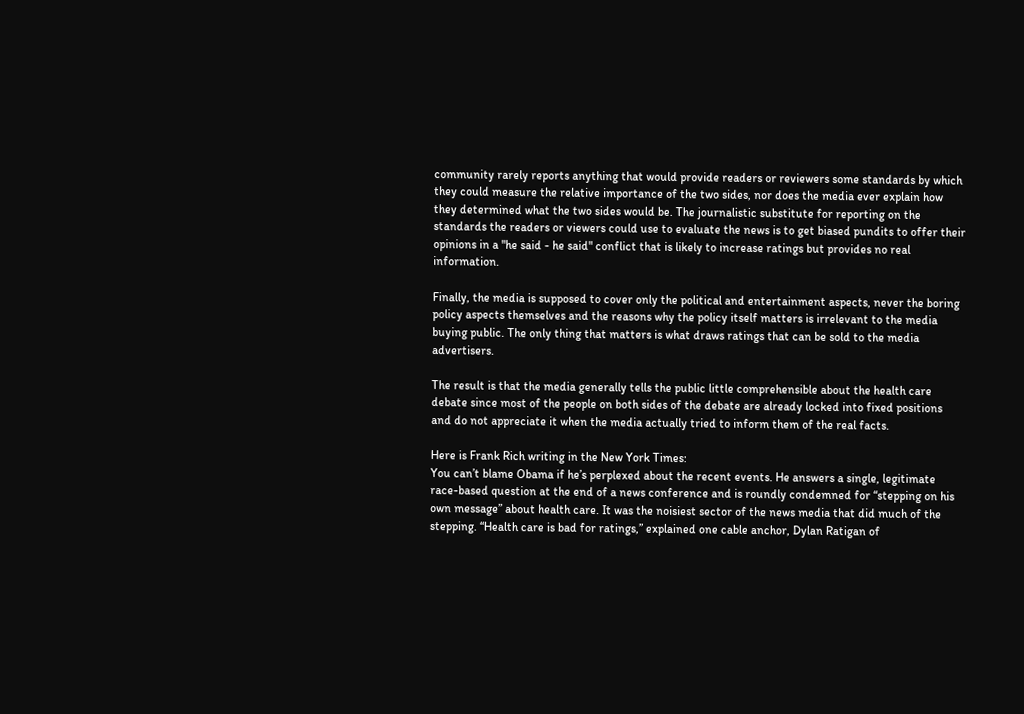community rarely reports anything that would provide readers or reviewers some standards by which they could measure the relative importance of the two sides, nor does the media ever explain how they determined what the two sides would be. The journalistic substitute for reporting on the standards the readers or viewers could use to evaluate the news is to get biased pundits to offer their opinions in a "he said - he said" conflict that is likely to increase ratings but provides no real information.

Finally, the media is supposed to cover only the political and entertainment aspects, never the boring policy aspects themselves and the reasons why the policy itself matters is irrelevant to the media buying public. The only thing that matters is what draws ratings that can be sold to the media advertisers.

The result is that the media generally tells the public little comprehensible about the health care debate since most of the people on both sides of the debate are already locked into fixed positions and do not appreciate it when the media actually tried to inform them of the real facts.

Here is Frank Rich writing in the New York Times:
You can’t blame Obama if he’s perplexed about the recent events. He answers a single, legitimate race-based question at the end of a news conference and is roundly condemned for “stepping on his own message” about health care. It was the noisiest sector of the news media that did much of the stepping. “Health care is bad for ratings,” explained one cable anchor, Dylan Ratigan of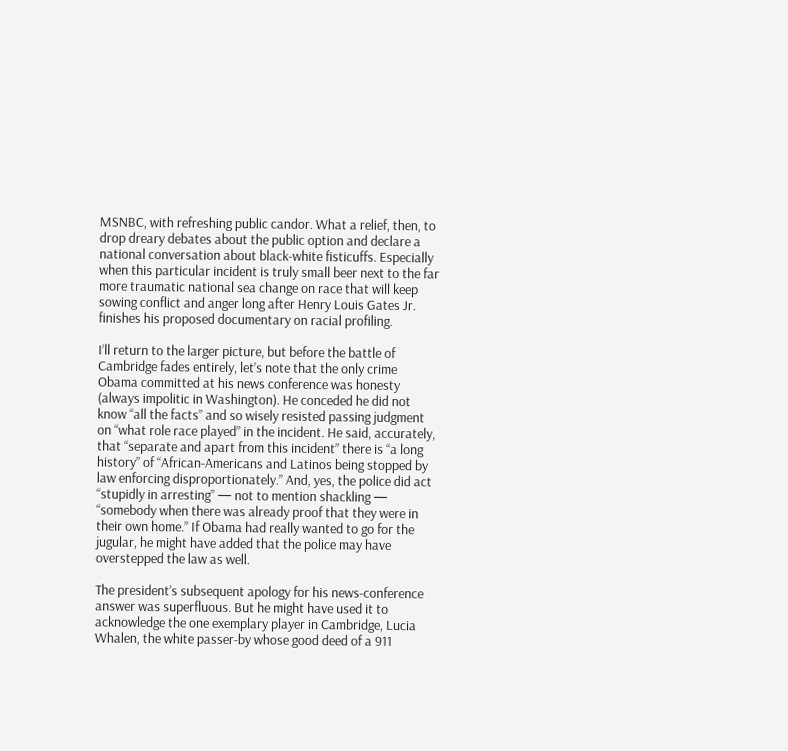MSNBC, with refreshing public candor. What a relief, then, to drop dreary debates about the public option and declare a national conversation about black-white fisticuffs. Especially when this particular incident is truly small beer next to the far more traumatic national sea change on race that will keep sowing conflict and anger long after Henry Louis Gates Jr. finishes his proposed documentary on racial profiling.

I’ll return to the larger picture, but before the battle of Cambridge fades entirely, let’s note that the only crime Obama committed at his news conference was honesty (always impolitic in Washington). He conceded he did not know “all the facts” and so wisely resisted passing judgment on “what role race played” in the incident. He said, accurately, that “separate and apart from this incident” there is “a long history” of “African-Americans and Latinos being stopped by law enforcing disproportionately.” And, yes, the police did act “stupidly in arresting” — not to mention shackling — “somebody when there was already proof that they were in their own home.” If Obama had really wanted to go for the jugular, he might have added that the police may have overstepped the law as well.

The president’s subsequent apology for his news-conference answer was superfluous. But he might have used it to acknowledge the one exemplary player in Cambridge, Lucia Whalen, the white passer-by whose good deed of a 911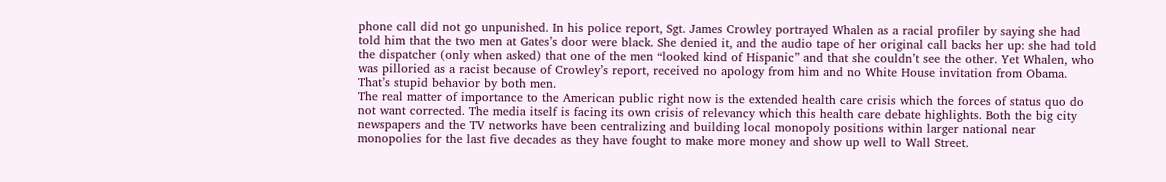phone call did not go unpunished. In his police report, Sgt. James Crowley portrayed Whalen as a racial profiler by saying she had told him that the two men at Gates’s door were black. She denied it, and the audio tape of her original call backs her up: she had told the dispatcher (only when asked) that one of the men “looked kind of Hispanic” and that she couldn’t see the other. Yet Whalen, who was pilloried as a racist because of Crowley’s report, received no apology from him and no White House invitation from Obama. That’s stupid behavior by both men.
The real matter of importance to the American public right now is the extended health care crisis which the forces of status quo do not want corrected. The media itself is facing its own crisis of relevancy which this health care debate highlights. Both the big city newspapers and the TV networks have been centralizing and building local monopoly positions within larger national near monopolies for the last five decades as they have fought to make more money and show up well to Wall Street.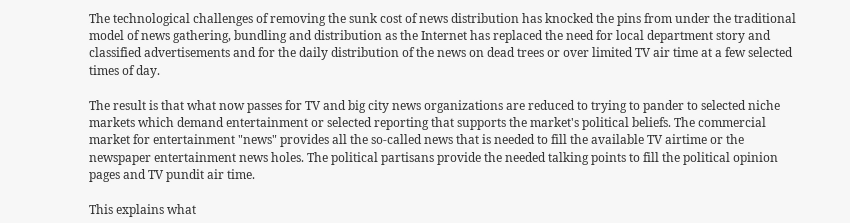The technological challenges of removing the sunk cost of news distribution has knocked the pins from under the traditional model of news gathering, bundling and distribution as the Internet has replaced the need for local department story and classified advertisements and for the daily distribution of the news on dead trees or over limited TV air time at a few selected times of day.

The result is that what now passes for TV and big city news organizations are reduced to trying to pander to selected niche markets which demand entertainment or selected reporting that supports the market's political beliefs. The commercial market for entertainment "news" provides all the so-called news that is needed to fill the available TV airtime or the newspaper entertainment news holes. The political partisans provide the needed talking points to fill the political opinion pages and TV pundit air time.

This explains what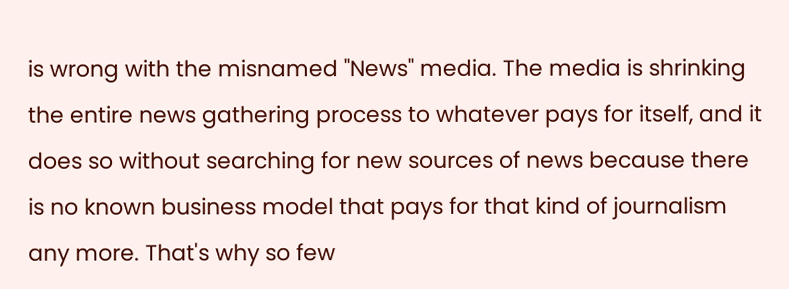is wrong with the misnamed "News" media. The media is shrinking the entire news gathering process to whatever pays for itself, and it does so without searching for new sources of news because there is no known business model that pays for that kind of journalism any more. That's why so few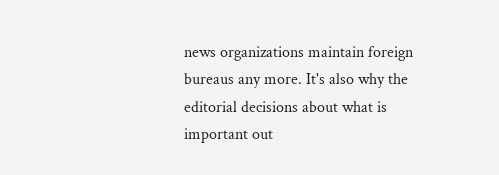news organizations maintain foreign bureaus any more. It's also why the editorial decisions about what is important out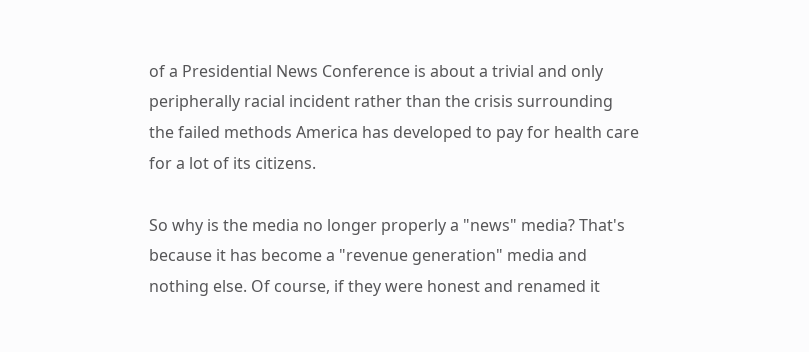of a Presidential News Conference is about a trivial and only peripherally racial incident rather than the crisis surrounding the failed methods America has developed to pay for health care for a lot of its citizens.

So why is the media no longer properly a "news" media? That's because it has become a "revenue generation" media and nothing else. Of course, if they were honest and renamed it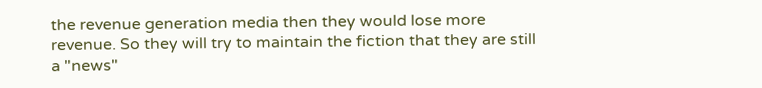the revenue generation media then they would lose more revenue. So they will try to maintain the fiction that they are still a "news"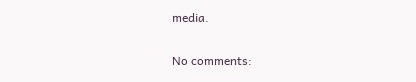media.

No comments: